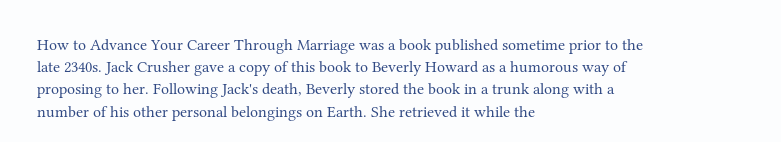How to Advance Your Career Through Marriage was a book published sometime prior to the late 2340s. Jack Crusher gave a copy of this book to Beverly Howard as a humorous way of proposing to her. Following Jack's death, Beverly stored the book in a trunk along with a number of his other personal belongings on Earth. She retrieved it while the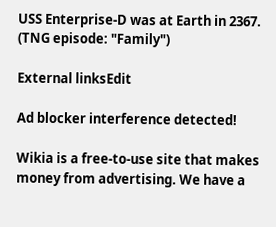USS Enterprise-D was at Earth in 2367. (TNG episode: "Family")

External linksEdit

Ad blocker interference detected!

Wikia is a free-to-use site that makes money from advertising. We have a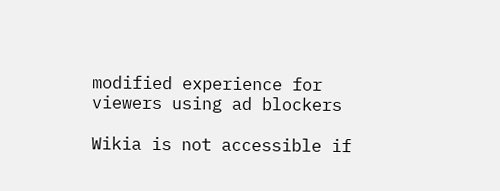modified experience for viewers using ad blockers

Wikia is not accessible if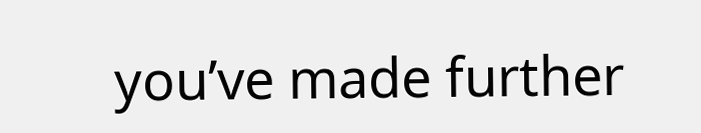you’ve made further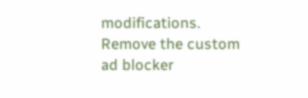modifications. Remove the custom ad blocker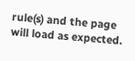rule(s) and the page will load as expected.